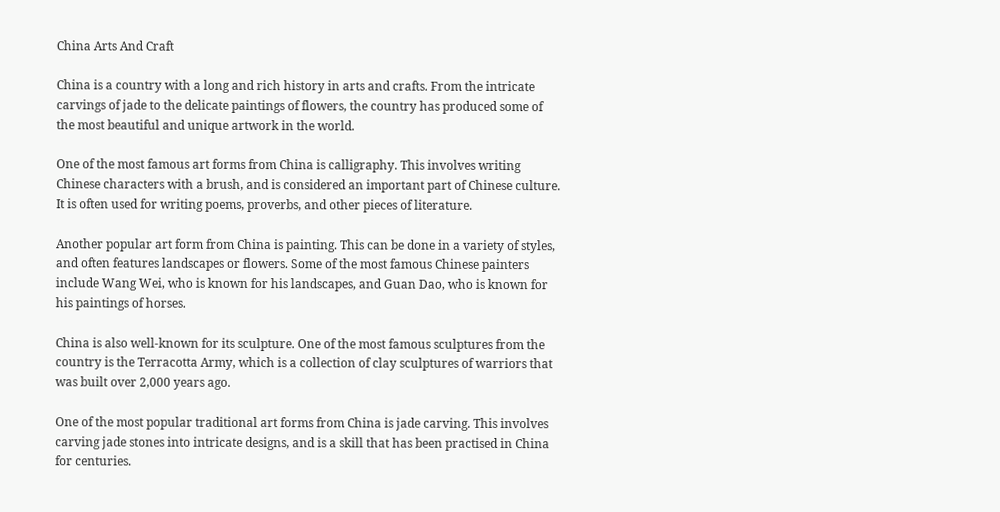China Arts And Craft

China is a country with a long and rich history in arts and crafts. From the intricate carvings of jade to the delicate paintings of flowers, the country has produced some of the most beautiful and unique artwork in the world.

One of the most famous art forms from China is calligraphy. This involves writing Chinese characters with a brush, and is considered an important part of Chinese culture. It is often used for writing poems, proverbs, and other pieces of literature.

Another popular art form from China is painting. This can be done in a variety of styles, and often features landscapes or flowers. Some of the most famous Chinese painters include Wang Wei, who is known for his landscapes, and Guan Dao, who is known for his paintings of horses.

China is also well-known for its sculpture. One of the most famous sculptures from the country is the Terracotta Army, which is a collection of clay sculptures of warriors that was built over 2,000 years ago.

One of the most popular traditional art forms from China is jade carving. This involves carving jade stones into intricate designs, and is a skill that has been practised in China for centuries.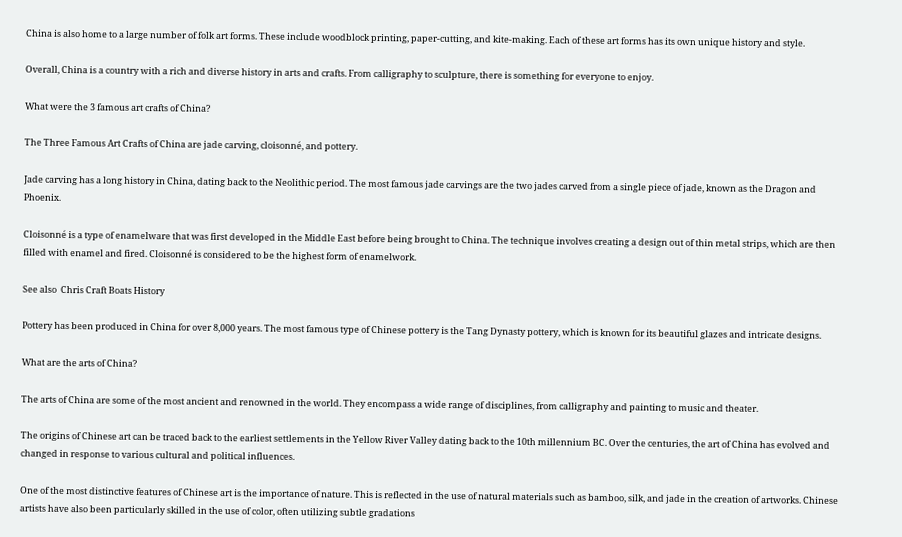China is also home to a large number of folk art forms. These include woodblock printing, paper-cutting, and kite-making. Each of these art forms has its own unique history and style.

Overall, China is a country with a rich and diverse history in arts and crafts. From calligraphy to sculpture, there is something for everyone to enjoy.

What were the 3 famous art crafts of China?

The Three Famous Art Crafts of China are jade carving, cloisonné, and pottery.

Jade carving has a long history in China, dating back to the Neolithic period. The most famous jade carvings are the two jades carved from a single piece of jade, known as the Dragon and Phoenix.

Cloisonné is a type of enamelware that was first developed in the Middle East before being brought to China. The technique involves creating a design out of thin metal strips, which are then filled with enamel and fired. Cloisonné is considered to be the highest form of enamelwork.

See also  Chris Craft Boats History

Pottery has been produced in China for over 8,000 years. The most famous type of Chinese pottery is the Tang Dynasty pottery, which is known for its beautiful glazes and intricate designs.

What are the arts of China?

The arts of China are some of the most ancient and renowned in the world. They encompass a wide range of disciplines, from calligraphy and painting to music and theater.

The origins of Chinese art can be traced back to the earliest settlements in the Yellow River Valley dating back to the 10th millennium BC. Over the centuries, the art of China has evolved and changed in response to various cultural and political influences.

One of the most distinctive features of Chinese art is the importance of nature. This is reflected in the use of natural materials such as bamboo, silk, and jade in the creation of artworks. Chinese artists have also been particularly skilled in the use of color, often utilizing subtle gradations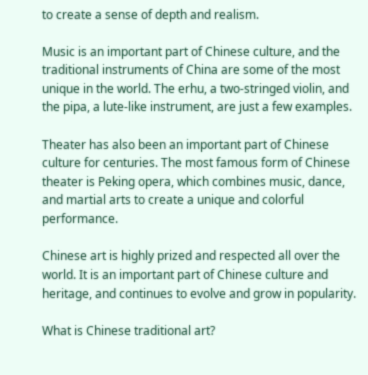to create a sense of depth and realism.

Music is an important part of Chinese culture, and the traditional instruments of China are some of the most unique in the world. The erhu, a two-stringed violin, and the pipa, a lute-like instrument, are just a few examples.

Theater has also been an important part of Chinese culture for centuries. The most famous form of Chinese theater is Peking opera, which combines music, dance, and martial arts to create a unique and colorful performance.

Chinese art is highly prized and respected all over the world. It is an important part of Chinese culture and heritage, and continues to evolve and grow in popularity.

What is Chinese traditional art?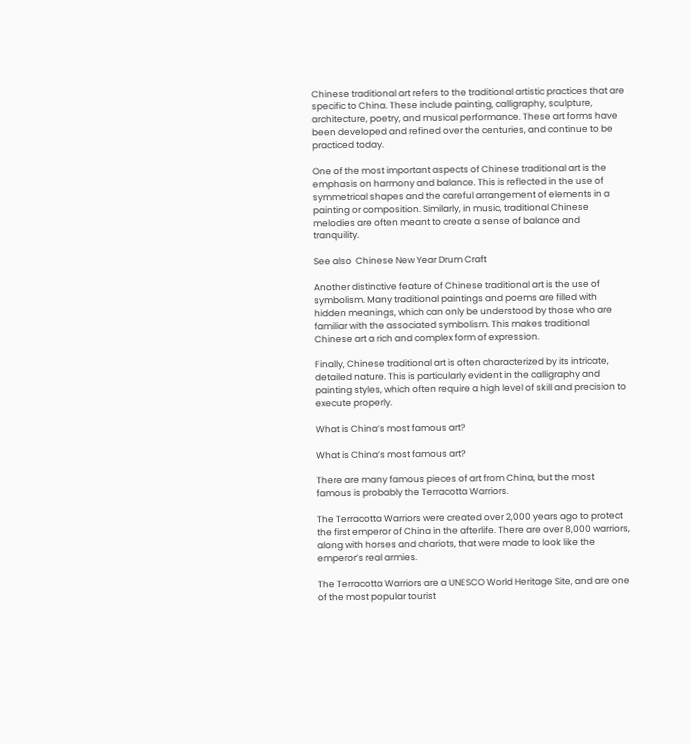Chinese traditional art refers to the traditional artistic practices that are specific to China. These include painting, calligraphy, sculpture, architecture, poetry, and musical performance. These art forms have been developed and refined over the centuries, and continue to be practiced today.

One of the most important aspects of Chinese traditional art is the emphasis on harmony and balance. This is reflected in the use of symmetrical shapes and the careful arrangement of elements in a painting or composition. Similarly, in music, traditional Chinese melodies are often meant to create a sense of balance and tranquility.

See also  Chinese New Year Drum Craft

Another distinctive feature of Chinese traditional art is the use of symbolism. Many traditional paintings and poems are filled with hidden meanings, which can only be understood by those who are familiar with the associated symbolism. This makes traditional Chinese art a rich and complex form of expression.

Finally, Chinese traditional art is often characterized by its intricate, detailed nature. This is particularly evident in the calligraphy and painting styles, which often require a high level of skill and precision to execute properly.

What is China’s most famous art?

What is China’s most famous art?

There are many famous pieces of art from China, but the most famous is probably the Terracotta Warriors.

The Terracotta Warriors were created over 2,000 years ago to protect the first emperor of China in the afterlife. There are over 8,000 warriors, along with horses and chariots, that were made to look like the emperor’s real armies.

The Terracotta Warriors are a UNESCO World Heritage Site, and are one of the most popular tourist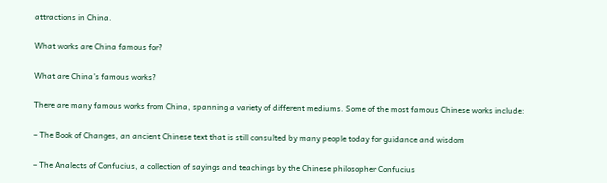attractions in China.

What works are China famous for?

What are China’s famous works?

There are many famous works from China, spanning a variety of different mediums. Some of the most famous Chinese works include:

– The Book of Changes, an ancient Chinese text that is still consulted by many people today for guidance and wisdom

– The Analects of Confucius, a collection of sayings and teachings by the Chinese philosopher Confucius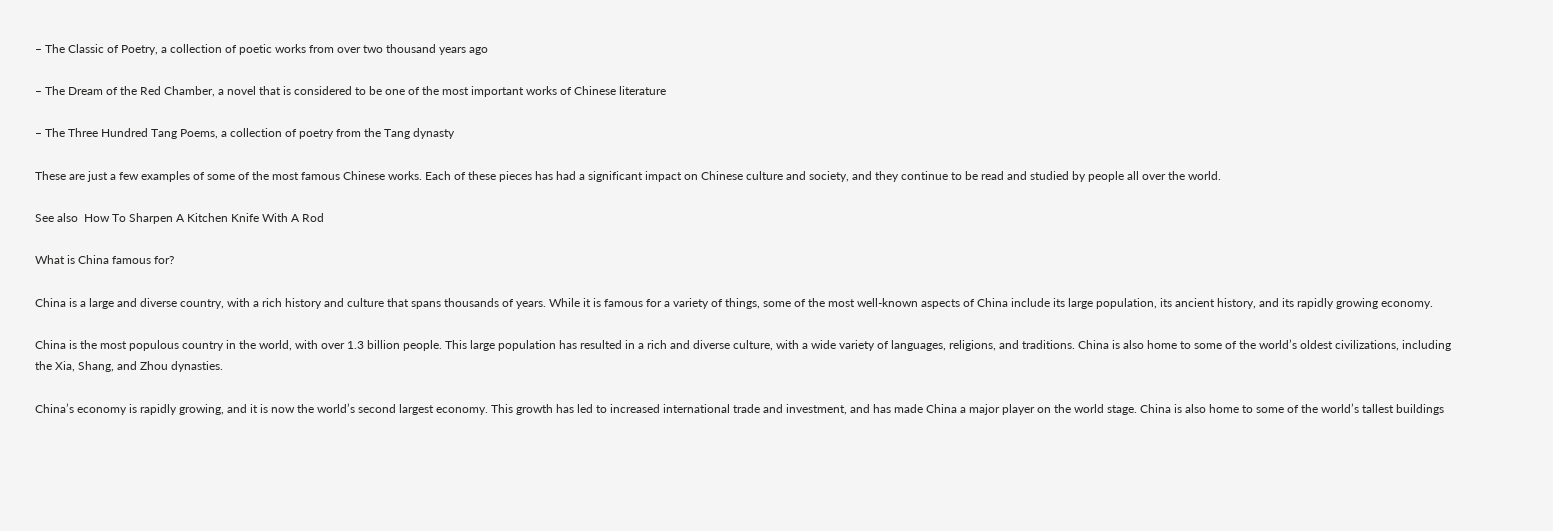– The Classic of Poetry, a collection of poetic works from over two thousand years ago

– The Dream of the Red Chamber, a novel that is considered to be one of the most important works of Chinese literature

– The Three Hundred Tang Poems, a collection of poetry from the Tang dynasty

These are just a few examples of some of the most famous Chinese works. Each of these pieces has had a significant impact on Chinese culture and society, and they continue to be read and studied by people all over the world.

See also  How To Sharpen A Kitchen Knife With A Rod

What is China famous for?

China is a large and diverse country, with a rich history and culture that spans thousands of years. While it is famous for a variety of things, some of the most well-known aspects of China include its large population, its ancient history, and its rapidly growing economy.

China is the most populous country in the world, with over 1.3 billion people. This large population has resulted in a rich and diverse culture, with a wide variety of languages, religions, and traditions. China is also home to some of the world’s oldest civilizations, including the Xia, Shang, and Zhou dynasties.

China’s economy is rapidly growing, and it is now the world’s second largest economy. This growth has led to increased international trade and investment, and has made China a major player on the world stage. China is also home to some of the world’s tallest buildings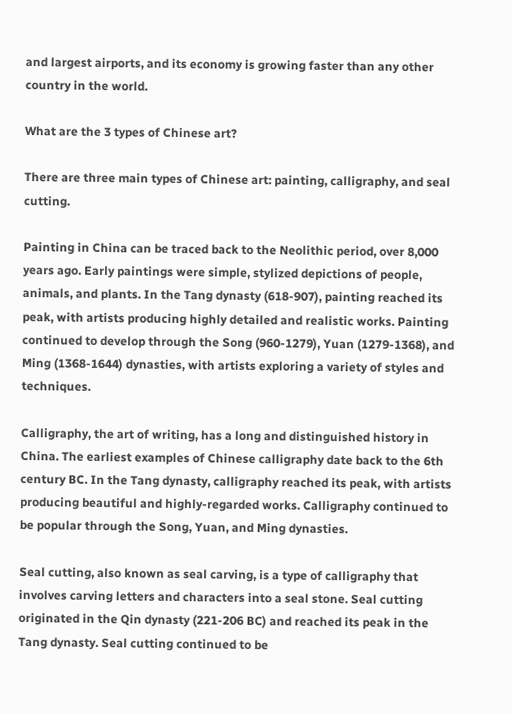and largest airports, and its economy is growing faster than any other country in the world.

What are the 3 types of Chinese art?

There are three main types of Chinese art: painting, calligraphy, and seal cutting.

Painting in China can be traced back to the Neolithic period, over 8,000 years ago. Early paintings were simple, stylized depictions of people, animals, and plants. In the Tang dynasty (618-907), painting reached its peak, with artists producing highly detailed and realistic works. Painting continued to develop through the Song (960-1279), Yuan (1279-1368), and Ming (1368-1644) dynasties, with artists exploring a variety of styles and techniques.

Calligraphy, the art of writing, has a long and distinguished history in China. The earliest examples of Chinese calligraphy date back to the 6th century BC. In the Tang dynasty, calligraphy reached its peak, with artists producing beautiful and highly-regarded works. Calligraphy continued to be popular through the Song, Yuan, and Ming dynasties.

Seal cutting, also known as seal carving, is a type of calligraphy that involves carving letters and characters into a seal stone. Seal cutting originated in the Qin dynasty (221-206 BC) and reached its peak in the Tang dynasty. Seal cutting continued to be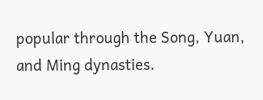popular through the Song, Yuan, and Ming dynasties.